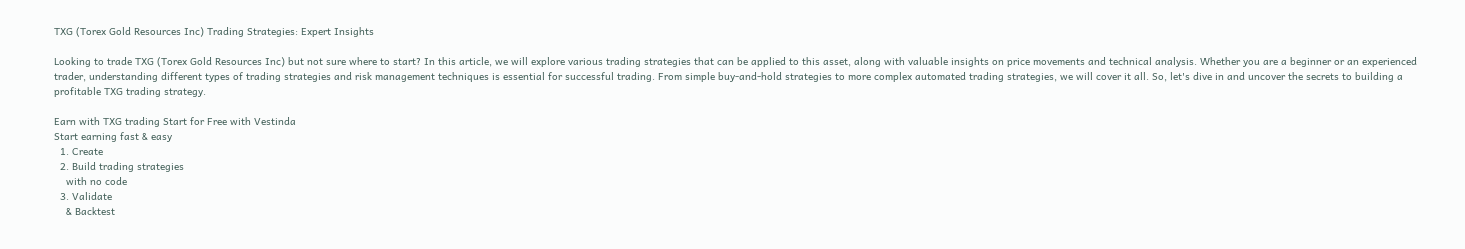TXG (Torex Gold Resources Inc) Trading Strategies: Expert Insights

Looking to trade TXG (Torex Gold Resources Inc) but not sure where to start? In this article, we will explore various trading strategies that can be applied to this asset, along with valuable insights on price movements and technical analysis. Whether you are a beginner or an experienced trader, understanding different types of trading strategies and risk management techniques is essential for successful trading. From simple buy-and-hold strategies to more complex automated trading strategies, we will cover it all. So, let's dive in and uncover the secrets to building a profitable TXG trading strategy.

Earn with TXG trading Start for Free with Vestinda
Start earning fast & easy
  1. Create
  2. Build trading strategies
    with no code
  3. Validate
    & Backtest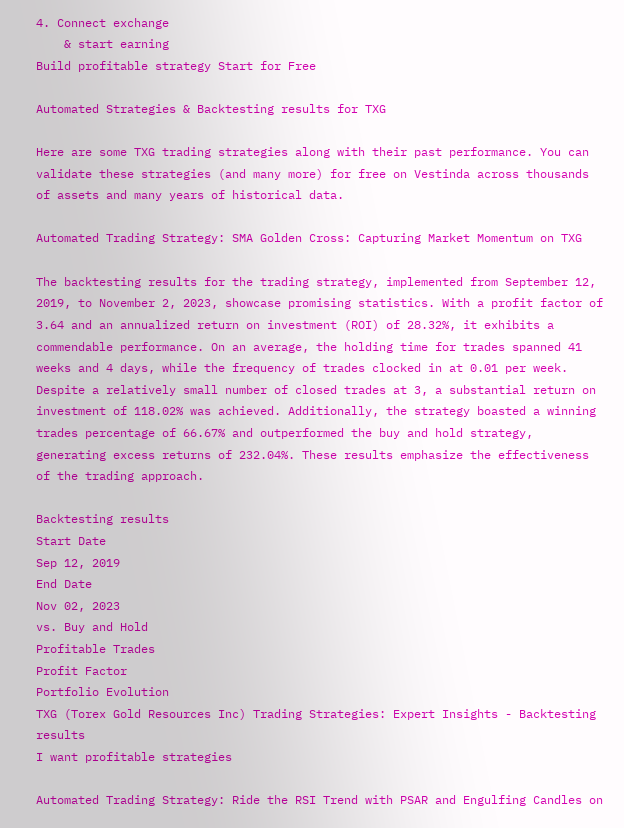4. Connect exchange
    & start earning
Build profitable strategy Start for Free

Automated Strategies & Backtesting results for TXG

Here are some TXG trading strategies along with their past performance. You can validate these strategies (and many more) for free on Vestinda across thousands of assets and many years of historical data.

Automated Trading Strategy: SMA Golden Cross: Capturing Market Momentum on TXG

The backtesting results for the trading strategy, implemented from September 12, 2019, to November 2, 2023, showcase promising statistics. With a profit factor of 3.64 and an annualized return on investment (ROI) of 28.32%, it exhibits a commendable performance. On an average, the holding time for trades spanned 41 weeks and 4 days, while the frequency of trades clocked in at 0.01 per week. Despite a relatively small number of closed trades at 3, a substantial return on investment of 118.02% was achieved. Additionally, the strategy boasted a winning trades percentage of 66.67% and outperformed the buy and hold strategy, generating excess returns of 232.04%. These results emphasize the effectiveness of the trading approach.

Backtesting results
Start Date
Sep 12, 2019
End Date
Nov 02, 2023
vs. Buy and Hold
Profitable Trades
Profit Factor
Portfolio Evolution
TXG (Torex Gold Resources Inc) Trading Strategies: Expert Insights - Backtesting results
I want profitable strategies

Automated Trading Strategy: Ride the RSI Trend with PSAR and Engulfing Candles on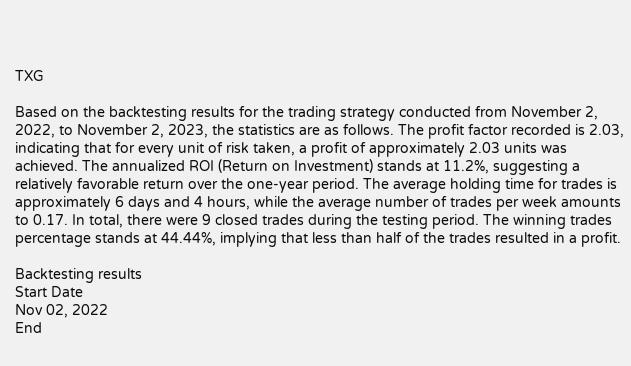TXG

Based on the backtesting results for the trading strategy conducted from November 2, 2022, to November 2, 2023, the statistics are as follows. The profit factor recorded is 2.03, indicating that for every unit of risk taken, a profit of approximately 2.03 units was achieved. The annualized ROI (Return on Investment) stands at 11.2%, suggesting a relatively favorable return over the one-year period. The average holding time for trades is approximately 6 days and 4 hours, while the average number of trades per week amounts to 0.17. In total, there were 9 closed trades during the testing period. The winning trades percentage stands at 44.44%, implying that less than half of the trades resulted in a profit.

Backtesting results
Start Date
Nov 02, 2022
End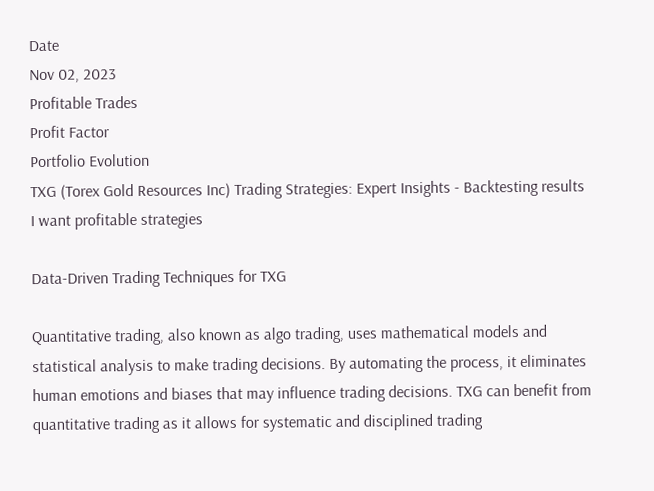Date
Nov 02, 2023
Profitable Trades
Profit Factor
Portfolio Evolution
TXG (Torex Gold Resources Inc) Trading Strategies: Expert Insights - Backtesting results
I want profitable strategies

Data-Driven Trading Techniques for TXG

Quantitative trading, also known as algo trading, uses mathematical models and statistical analysis to make trading decisions. By automating the process, it eliminates human emotions and biases that may influence trading decisions. TXG can benefit from quantitative trading as it allows for systematic and disciplined trading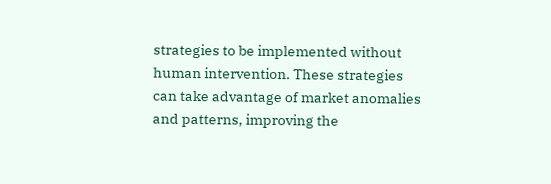strategies to be implemented without human intervention. These strategies can take advantage of market anomalies and patterns, improving the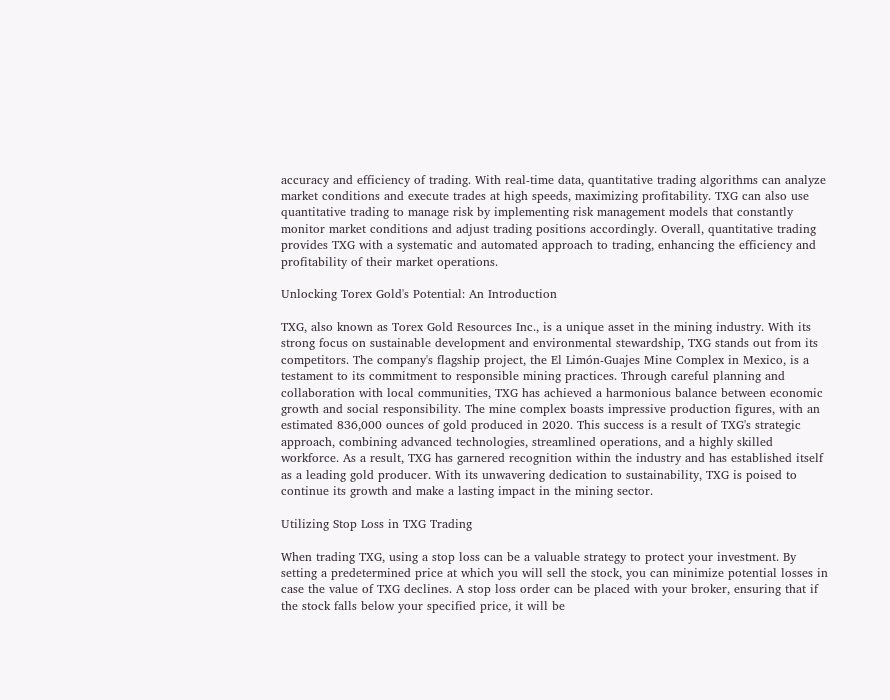accuracy and efficiency of trading. With real-time data, quantitative trading algorithms can analyze market conditions and execute trades at high speeds, maximizing profitability. TXG can also use quantitative trading to manage risk by implementing risk management models that constantly monitor market conditions and adjust trading positions accordingly. Overall, quantitative trading provides TXG with a systematic and automated approach to trading, enhancing the efficiency and profitability of their market operations.

Unlocking Torex Gold's Potential: An Introduction

TXG, also known as Torex Gold Resources Inc., is a unique asset in the mining industry. With its strong focus on sustainable development and environmental stewardship, TXG stands out from its competitors. The company's flagship project, the El Limón-Guajes Mine Complex in Mexico, is a testament to its commitment to responsible mining practices. Through careful planning and collaboration with local communities, TXG has achieved a harmonious balance between economic growth and social responsibility. The mine complex boasts impressive production figures, with an estimated 836,000 ounces of gold produced in 2020. This success is a result of TXG's strategic approach, combining advanced technologies, streamlined operations, and a highly skilled workforce. As a result, TXG has garnered recognition within the industry and has established itself as a leading gold producer. With its unwavering dedication to sustainability, TXG is poised to continue its growth and make a lasting impact in the mining sector.

Utilizing Stop Loss in TXG Trading

When trading TXG, using a stop loss can be a valuable strategy to protect your investment. By setting a predetermined price at which you will sell the stock, you can minimize potential losses in case the value of TXG declines. A stop loss order can be placed with your broker, ensuring that if the stock falls below your specified price, it will be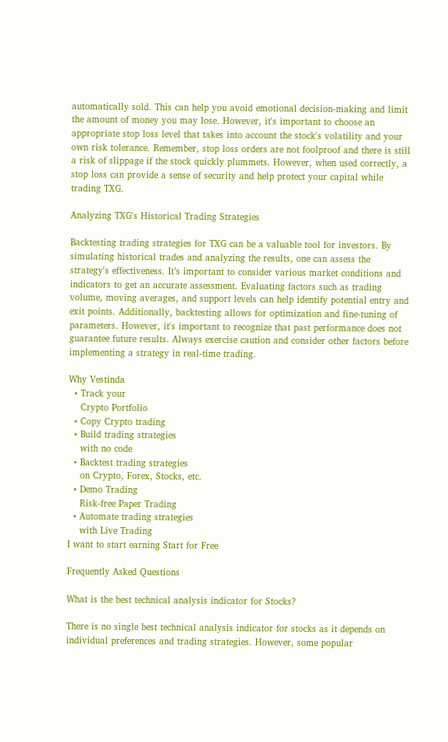automatically sold. This can help you avoid emotional decision-making and limit the amount of money you may lose. However, it's important to choose an appropriate stop loss level that takes into account the stock's volatility and your own risk tolerance. Remember, stop loss orders are not foolproof and there is still a risk of slippage if the stock quickly plummets. However, when used correctly, a stop loss can provide a sense of security and help protect your capital while trading TXG.

Analyzing TXG's Historical Trading Strategies

Backtesting trading strategies for TXG can be a valuable tool for investors. By simulating historical trades and analyzing the results, one can assess the strategy's effectiveness. It’s important to consider various market conditions and indicators to get an accurate assessment. Evaluating factors such as trading volume, moving averages, and support levels can help identify potential entry and exit points. Additionally, backtesting allows for optimization and fine-tuning of parameters. However, it's important to recognize that past performance does not guarantee future results. Always exercise caution and consider other factors before implementing a strategy in real-time trading.

Why Vestinda
  • Track your
    Crypto Portfolio
  • Copy Crypto trading
  • Build trading strategies
    with no code
  • Backtest trading strategies
    on Crypto, Forex, Stocks, etc.
  • Demo Trading
    Risk-free Paper Trading
  • Automate trading strategies
    with Live Trading
I want to start earning Start for Free

Frequently Asked Questions

What is the best technical analysis indicator for Stocks?

There is no single best technical analysis indicator for stocks as it depends on individual preferences and trading strategies. However, some popular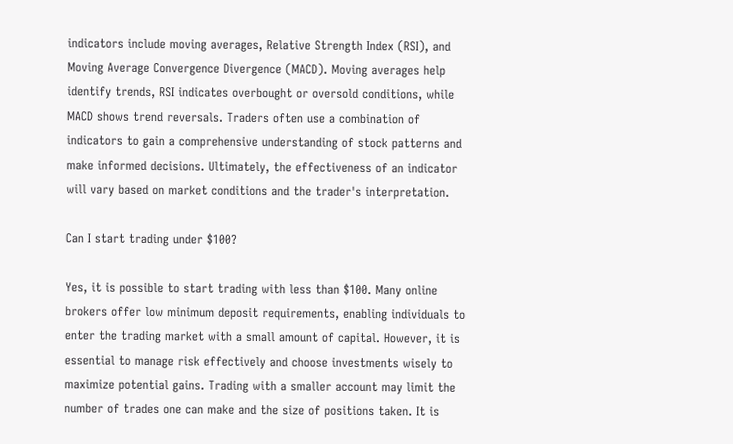indicators include moving averages, Relative Strength Index (RSI), and Moving Average Convergence Divergence (MACD). Moving averages help identify trends, RSI indicates overbought or oversold conditions, while MACD shows trend reversals. Traders often use a combination of indicators to gain a comprehensive understanding of stock patterns and make informed decisions. Ultimately, the effectiveness of an indicator will vary based on market conditions and the trader's interpretation.

Can I start trading under $100?

Yes, it is possible to start trading with less than $100. Many online brokers offer low minimum deposit requirements, enabling individuals to enter the trading market with a small amount of capital. However, it is essential to manage risk effectively and choose investments wisely to maximize potential gains. Trading with a smaller account may limit the number of trades one can make and the size of positions taken. It is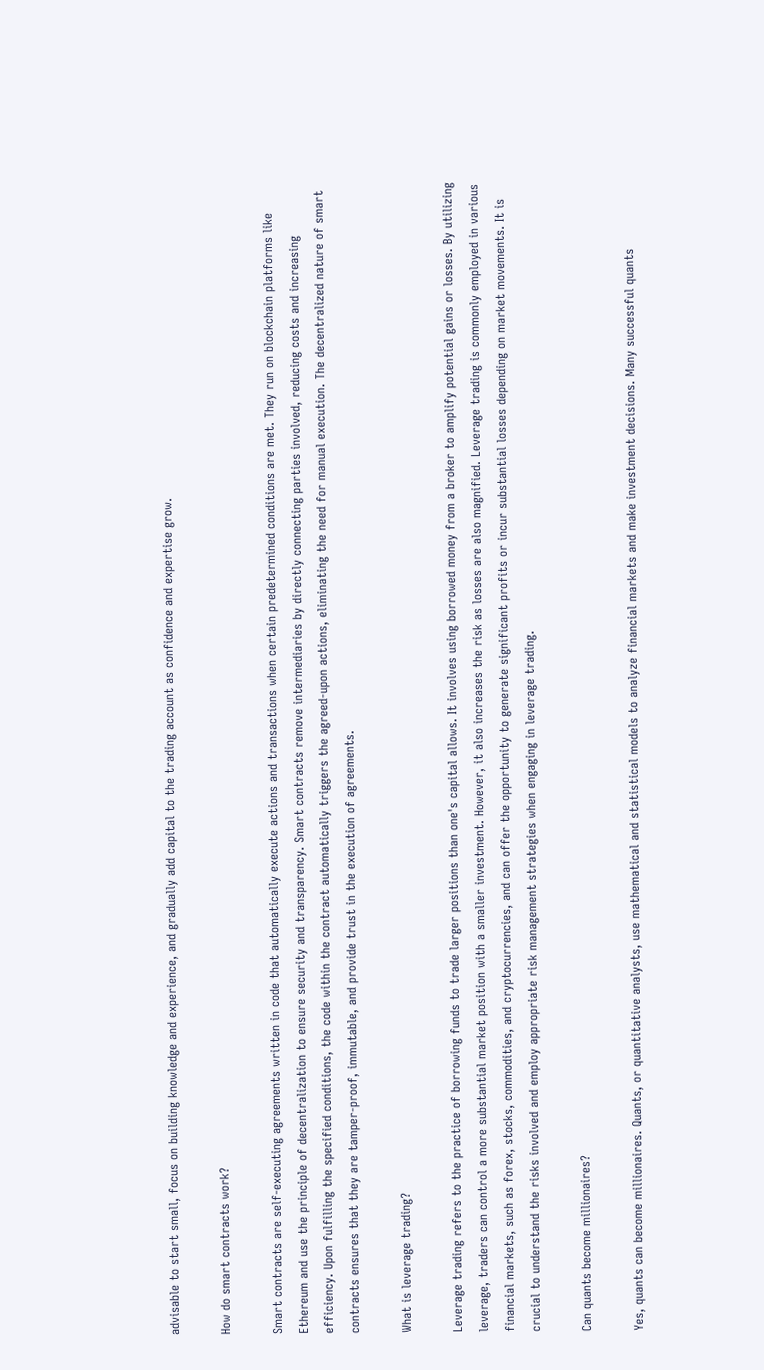advisable to start small, focus on building knowledge and experience, and gradually add capital to the trading account as confidence and expertise grow.

How do smart contracts work?

Smart contracts are self-executing agreements written in code that automatically execute actions and transactions when certain predetermined conditions are met. They run on blockchain platforms like Ethereum and use the principle of decentralization to ensure security and transparency. Smart contracts remove intermediaries by directly connecting parties involved, reducing costs and increasing efficiency. Upon fulfilling the specified conditions, the code within the contract automatically triggers the agreed-upon actions, eliminating the need for manual execution. The decentralized nature of smart contracts ensures that they are tamper-proof, immutable, and provide trust in the execution of agreements.

What is leverage trading?

Leverage trading refers to the practice of borrowing funds to trade larger positions than one's capital allows. It involves using borrowed money from a broker to amplify potential gains or losses. By utilizing leverage, traders can control a more substantial market position with a smaller investment. However, it also increases the risk as losses are also magnified. Leverage trading is commonly employed in various financial markets, such as forex, stocks, commodities, and cryptocurrencies, and can offer the opportunity to generate significant profits or incur substantial losses depending on market movements. It is crucial to understand the risks involved and employ appropriate risk management strategies when engaging in leverage trading.

Can quants become millionaires?

Yes, quants can become millionaires. Quants, or quantitative analysts, use mathematical and statistical models to analyze financial markets and make investment decisions. Many successful quants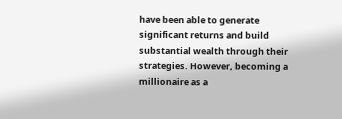have been able to generate significant returns and build substantial wealth through their strategies. However, becoming a millionaire as a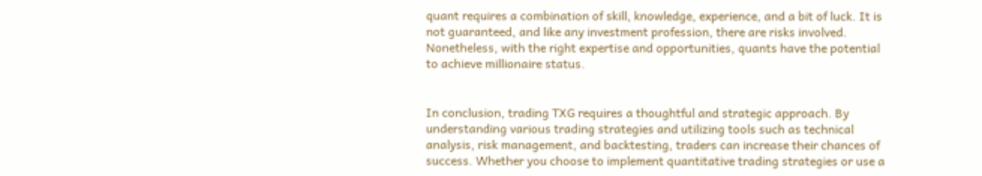quant requires a combination of skill, knowledge, experience, and a bit of luck. It is not guaranteed, and like any investment profession, there are risks involved. Nonetheless, with the right expertise and opportunities, quants have the potential to achieve millionaire status.


In conclusion, trading TXG requires a thoughtful and strategic approach. By understanding various trading strategies and utilizing tools such as technical analysis, risk management, and backtesting, traders can increase their chances of success. Whether you choose to implement quantitative trading strategies or use a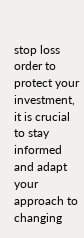stop loss order to protect your investment, it is crucial to stay informed and adapt your approach to changing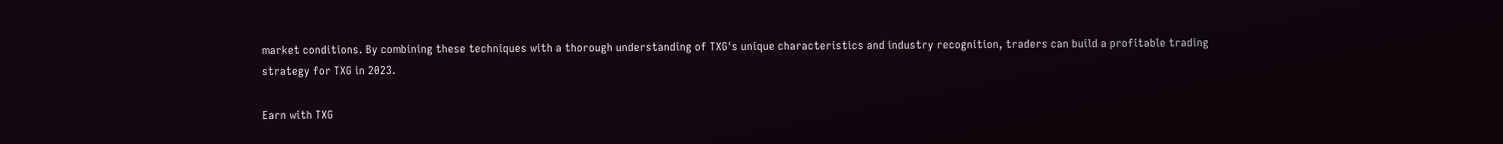market conditions. By combining these techniques with a thorough understanding of TXG's unique characteristics and industry recognition, traders can build a profitable trading strategy for TXG in 2023.

Earn with TXG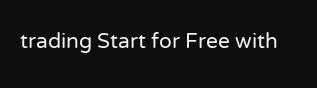trading Start for Free with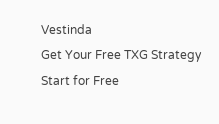Vestinda
Get Your Free TXG Strategy
Start for Free